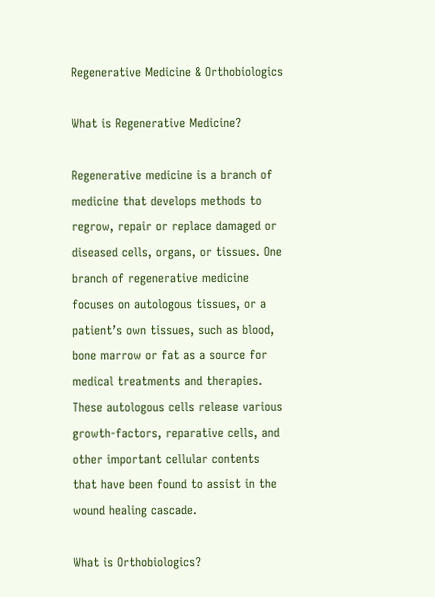Regenerative Medicine & Orthobiologics

What is Regenerative Medicine?

Regenerative medicine is a branch of medicine that develops methods to regrow, repair or replace damaged or diseased cells, organs, or tissues. One branch of regenerative medicine focuses on autologous tissues, or a patient’s own tissues, such as blood, bone marrow or fat as a source for medical treatments and therapies. These autologous cells release various growth-factors, reparative cells, and other important cellular contents   that have been found to assist in the wound healing cascade.

What is Orthobiologics?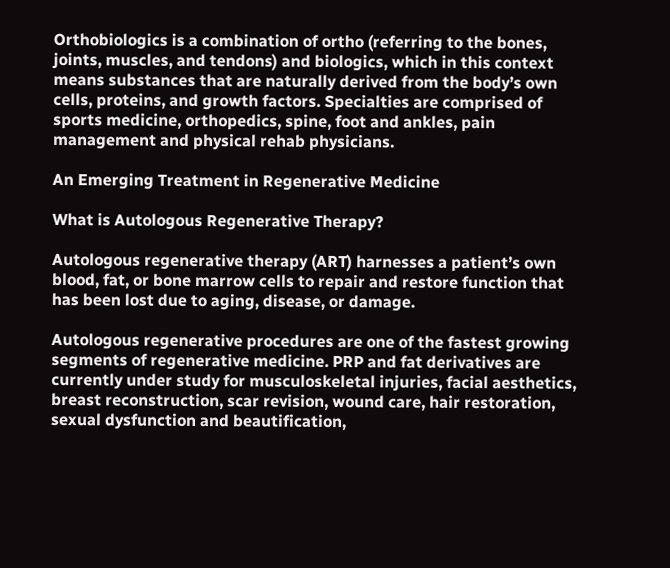Orthobiologics is a combination of ortho (referring to the bones, joints, muscles, and tendons) and biologics, which in this context means substances that are naturally derived from the body’s own cells, proteins, and growth factors. Specialties are comprised of sports medicine, orthopedics, spine, foot and ankles, pain management and physical rehab physicians.

An Emerging Treatment in Regenerative Medicine

What is Autologous Regenerative Therapy?

Autologous regenerative therapy (ART) harnesses a patient’s own blood, fat, or bone marrow cells to repair and restore function that has been lost due to aging, disease, or damage.

Autologous regenerative procedures are one of the fastest growing segments of regenerative medicine. PRP and fat derivatives are currently under study for musculoskeletal injuries, facial aesthetics, breast reconstruction, scar revision, wound care, hair restoration, sexual dysfunction and beautification,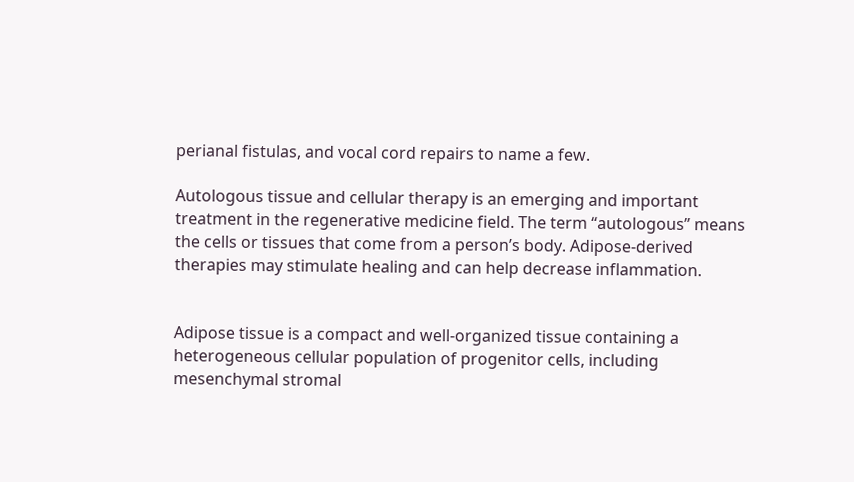perianal fistulas, and vocal cord repairs to name a few.

Autologous tissue and cellular therapy is an emerging and important treatment in the regenerative medicine field. The term “autologous” means the cells or tissues that come from a person’s body. Adipose-derived therapies may stimulate healing and can help decrease inflammation.


Adipose tissue is a compact and well-organized tissue containing a heterogeneous cellular population of progenitor cells, including mesenchymal stromal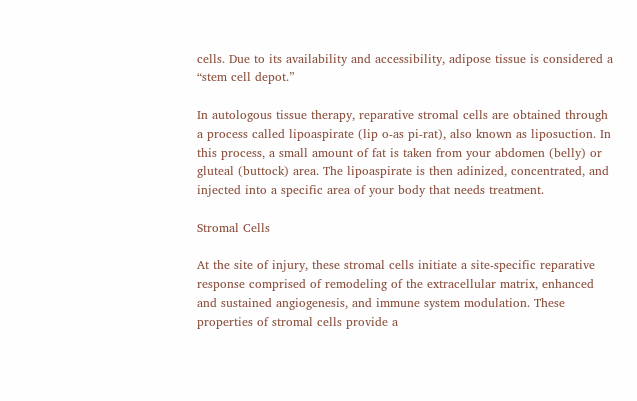cells. Due to its availability and accessibility, adipose tissue is considered a “stem cell depot.”

In autologous tissue therapy, reparative stromal cells are obtained through a process called lipoaspirate (lip o-as pi-rat), also known as liposuction. In this process, a small amount of fat is taken from your abdomen (belly) or gluteal (buttock) area. The lipoaspirate is then adinized, concentrated, and injected into a specific area of your body that needs treatment.

Stromal Cells

At the site of injury, these stromal cells initiate a site-specific reparative response comprised of remodeling of the extracellular matrix, enhanced and sustained angiogenesis, and immune system modulation. These properties of stromal cells provide a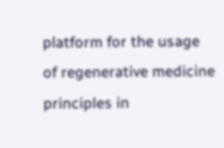platform for the usage of regenerative medicine principles in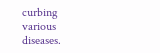curbing various diseases.